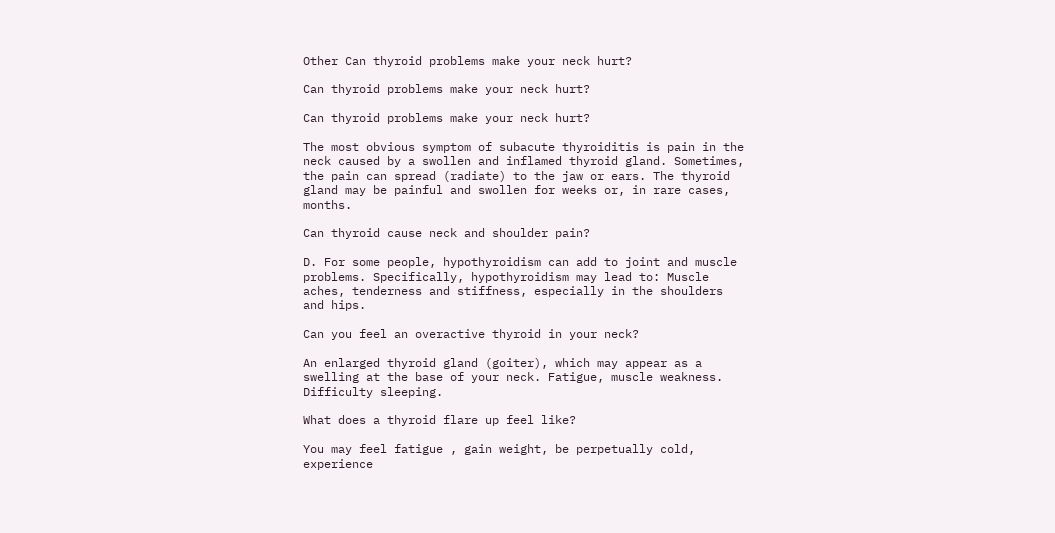Other Can thyroid problems make your neck hurt?

Can thyroid problems make your neck hurt?

Can thyroid problems make your neck hurt?

The most obvious symptom of subacute thyroiditis is pain in the neck caused by a swollen and inflamed thyroid gland. Sometimes, the pain can spread (radiate) to the jaw or ears. The thyroid gland may be painful and swollen for weeks or, in rare cases, months.

Can thyroid cause neck and shoulder pain?

D. For some people, hypothyroidism can add to joint and muscle problems. Specifically, hypothyroidism may lead to: Muscle aches, tenderness and stiffness, especially in the shoulders and hips.

Can you feel an overactive thyroid in your neck?

An enlarged thyroid gland (goiter), which may appear as a swelling at the base of your neck. Fatigue, muscle weakness. Difficulty sleeping.

What does a thyroid flare up feel like?

You may feel fatigue , gain weight, be perpetually cold, experience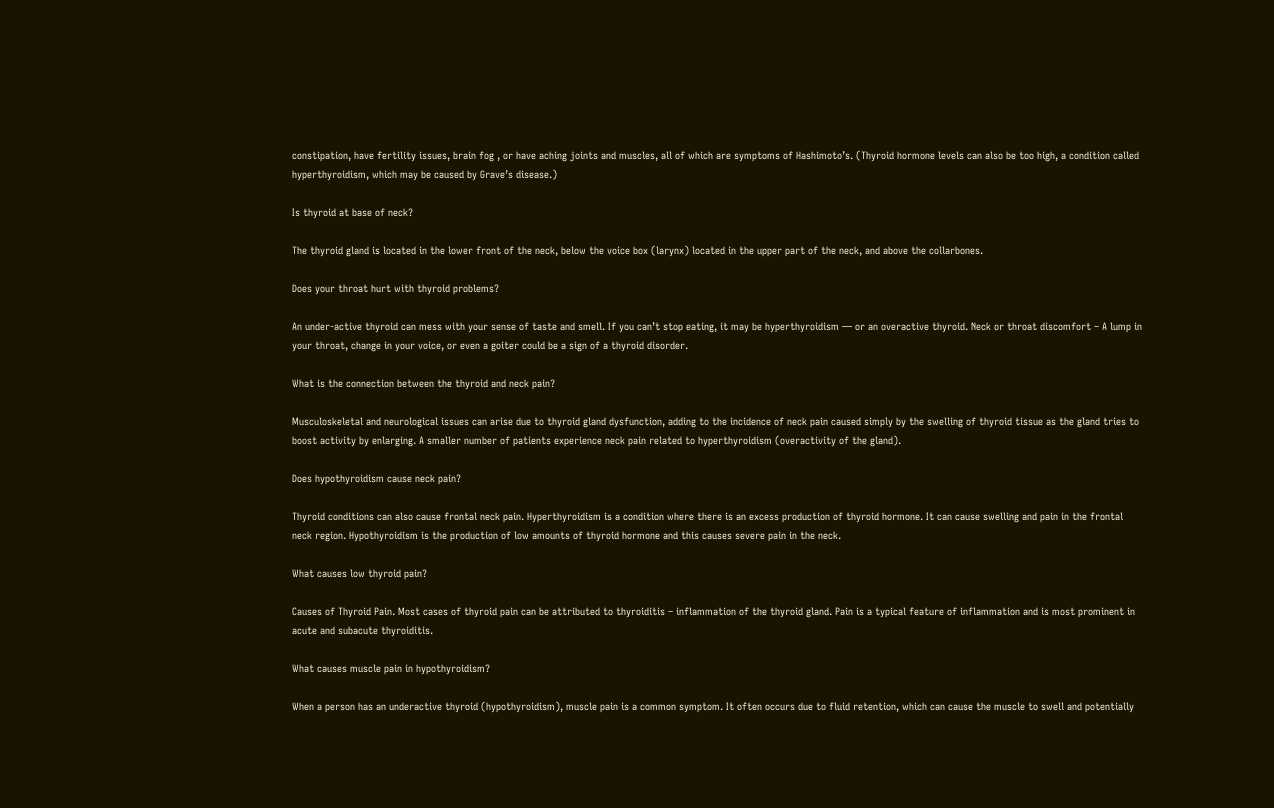constipation, have fertility issues, brain fog , or have aching joints and muscles, all of which are symptoms of Hashimoto’s. (Thyroid hormone levels can also be too high, a condition called hyperthyroidism, which may be caused by Grave’s disease.)

Is thyroid at base of neck?

The thyroid gland is located in the lower front of the neck, below the voice box (larynx) located in the upper part of the neck, and above the collarbones.

Does your throat hurt with thyroid problems?

An under-active thyroid can mess with your sense of taste and smell. If you can’t stop eating, it may be hyperthyroidism — or an overactive thyroid. Neck or throat discomfort – A lump in your throat, change in your voice, or even a goiter could be a sign of a thyroid disorder.

What is the connection between the thyroid and neck pain?

Musculoskeletal and neurological issues can arise due to thyroid gland dysfunction, adding to the incidence of neck pain caused simply by the swelling of thyroid tissue as the gland tries to boost activity by enlarging. A smaller number of patients experience neck pain related to hyperthyroidism (overactivity of the gland).

Does hypothyroidism cause neck pain?

Thyroid conditions can also cause frontal neck pain. Hyperthyroidism is a condition where there is an excess production of thyroid hormone. It can cause swelling and pain in the frontal neck region. Hypothyroidism is the production of low amounts of thyroid hormone and this causes severe pain in the neck.

What causes low thyroid pain?

Causes of Thyroid Pain. Most cases of thyroid pain can be attributed to thyroiditis – inflammation of the thyroid gland. Pain is a typical feature of inflammation and is most prominent in acute and subacute thyroiditis.

What causes muscle pain in hypothyroidism?

When a person has an underactive thyroid (hypothyroidism), muscle pain is a common symptom. It often occurs due to fluid retention, which can cause the muscle to swell and potentially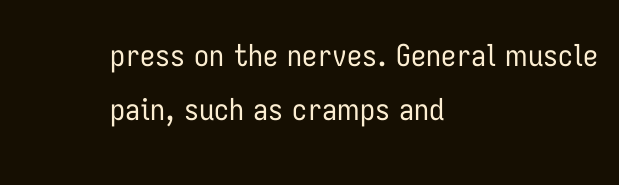press on the nerves. General muscle pain, such as cramps and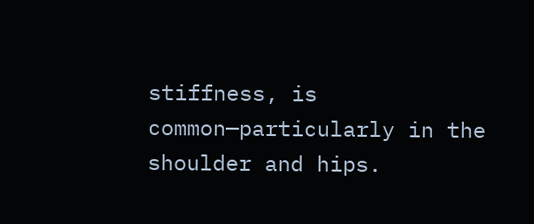stiffness, is common—particularly in the shoulder and hips.